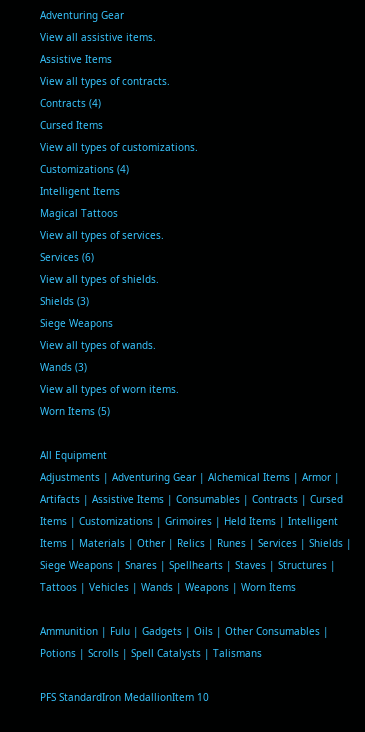Adventuring Gear
View all assistive items.
Assistive Items
View all types of contracts.
Contracts (4)
Cursed Items
View all types of customizations.
Customizations (4)
Intelligent Items
Magical Tattoos
View all types of services.
Services (6)
View all types of shields.
Shields (3)
Siege Weapons
View all types of wands.
Wands (3)
View all types of worn items.
Worn Items (5)

All Equipment
Adjustments | Adventuring Gear | Alchemical Items | Armor | Artifacts | Assistive Items | Consumables | Contracts | Cursed Items | Customizations | Grimoires | Held Items | Intelligent Items | Materials | Other | Relics | Runes | Services | Shields | Siege Weapons | Snares | Spellhearts | Staves | Structures | Tattoos | Vehicles | Wands | Weapons | Worn Items

Ammunition | Fulu | Gadgets | Oils | Other Consumables | Potions | Scrolls | Spell Catalysts | Talismans

PFS StandardIron MedallionItem 10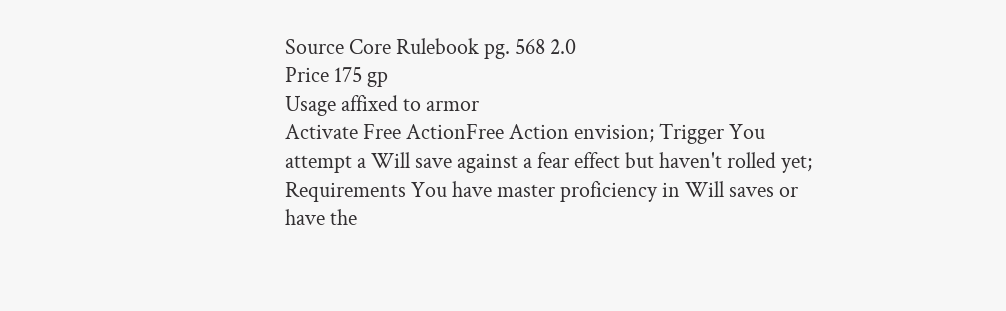Source Core Rulebook pg. 568 2.0
Price 175 gp
Usage affixed to armor
Activate Free ActionFree Action envision; Trigger You attempt a Will save against a fear effect but haven't rolled yet; Requirements You have master proficiency in Will saves or have the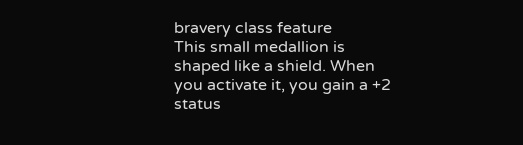bravery class feature
This small medallion is shaped like a shield. When you activate it, you gain a +2 status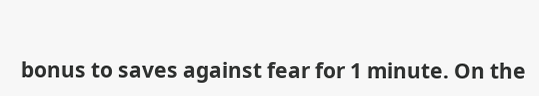bonus to saves against fear for 1 minute. On the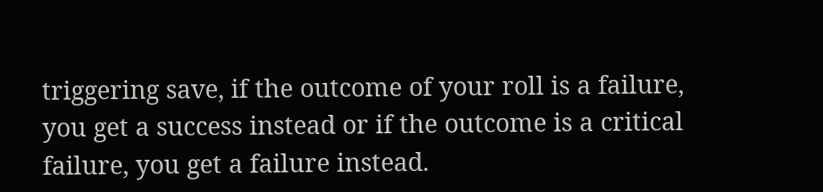triggering save, if the outcome of your roll is a failure, you get a success instead or if the outcome is a critical failure, you get a failure instead.